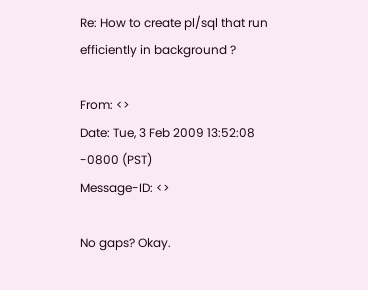Re: How to create pl/sql that run efficiently in background ?

From: <>
Date: Tue, 3 Feb 2009 13:52:08 -0800 (PST)
Message-ID: <>

No gaps? Okay.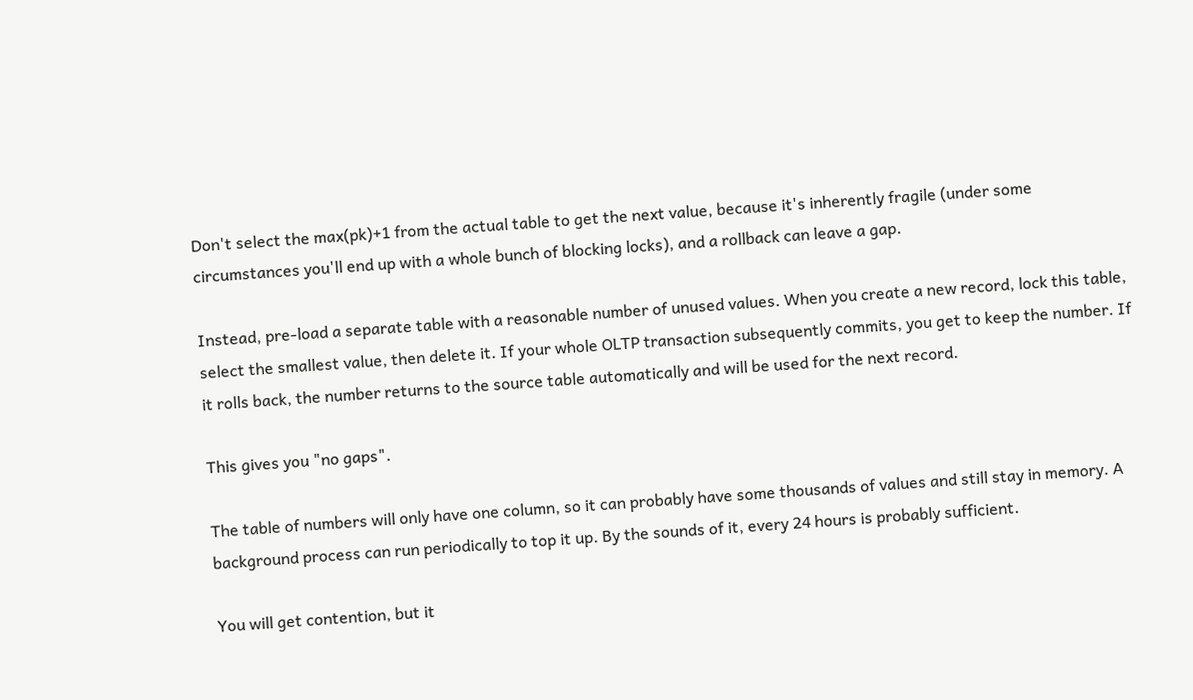Don't select the max(pk)+1 from the actual table to get the next value, because it's inherently fragile (under some circumstances you'll end up with a whole bunch of blocking locks), and a rollback can leave a gap.

Instead, pre-load a separate table with a reasonable number of unused values. When you create a new record, lock this table, select the smallest value, then delete it. If your whole OLTP transaction subsequently commits, you get to keep the number. If it rolls back, the number returns to the source table automatically and will be used for the next record.

This gives you "no gaps".

The table of numbers will only have one column, so it can probably have some thousands of values and still stay in memory. A background process can run periodically to top it up. By the sounds of it, every 24 hours is probably sufficient.

You will get contention, but it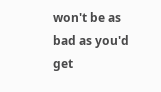won't be as bad as you'd get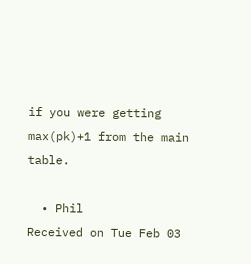if you were getting max(pk)+1 from the main table.

  • Phil
Received on Tue Feb 03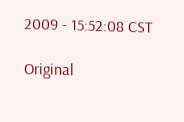2009 - 15:52:08 CST

Original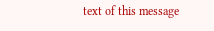text of this message